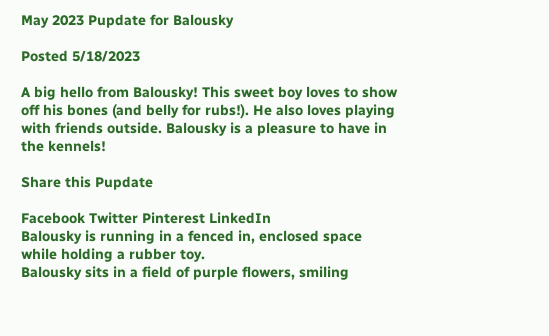May 2023 Pupdate for Balousky

Posted 5/18/2023

A big hello from Balousky! This sweet boy loves to show off his bones (and belly for rubs!). He also loves playing with friends outside. Balousky is a pleasure to have in the kennels!

Share this Pupdate

Facebook Twitter Pinterest LinkedIn
Balousky is running in a fenced in, enclosed space while holding a rubber toy.
Balousky sits in a field of purple flowers, smiling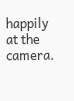happily at the camera.